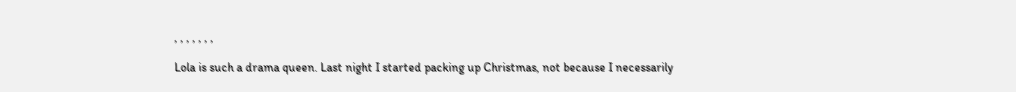, , , , , , ,

Lola is such a drama queen. Last night I started packing up Christmas, not because I necessarily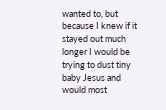wanted to, but because I knew if it stayed out much longer I would be trying to dust tiny baby Jesus and would most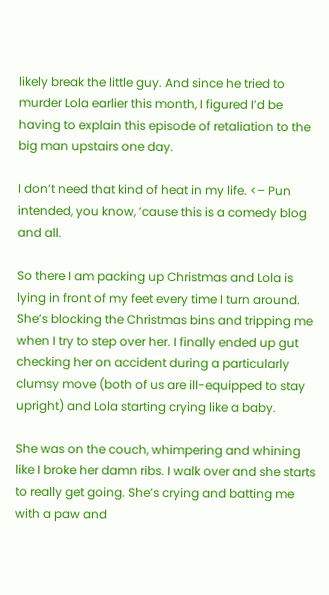likely break the little guy. And since he tried to murder Lola earlier this month, I figured I’d be having to explain this episode of retaliation to the big man upstairs one day.

I don’t need that kind of heat in my life. <– Pun intended, you know, ’cause this is a comedy blog and all.

So there I am packing up Christmas and Lola is lying in front of my feet every time I turn around. She’s blocking the Christmas bins and tripping me when I try to step over her. I finally ended up gut checking her on accident during a particularly clumsy move (both of us are ill-equipped to stay upright) and Lola starting crying like a baby.

She was on the couch, whimpering and whining like I broke her damn ribs. I walk over and she starts to really get going. She’s crying and batting me with a paw and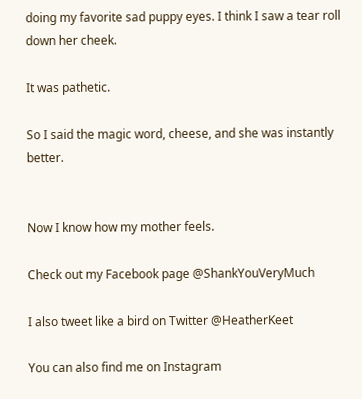doing my favorite sad puppy eyes. I think I saw a tear roll down her cheek.

It was pathetic.

So I said the magic word, cheese, and she was instantly better.


Now I know how my mother feels.

Check out my Facebook page @ShankYouVeryMuch

I also tweet like a bird on Twitter @HeatherKeet

You can also find me on Instagram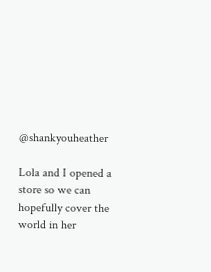@shankyouheather

Lola and I opened a store so we can hopefully cover the world in her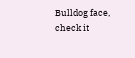Bulldog face, check it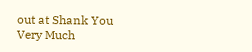out at Shank You Very Much